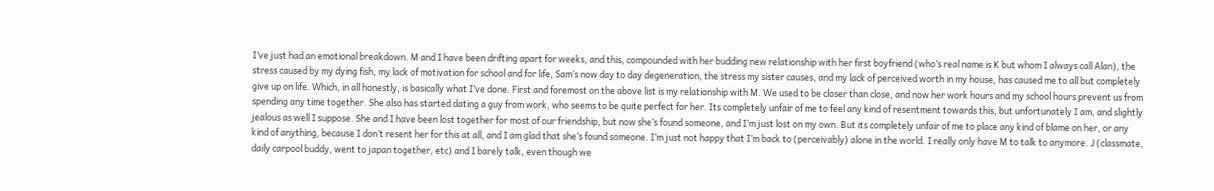I’ve just had an emotional breakdown. M and I have been drifting apart for weeks, and this, compounded with her budding new relationship with her first boyfriend (who’s real name is K but whom I always call Alan), the stress caused by my dying fish, my lack of motivation for school and for life, Sam’s now day to day degeneration, the stress my sister causes, and my lack of perceived worth in my house, has caused me to all but completely give up on life. Which, in all honestly, is basically what I’ve done. First and foremost on the above list is my relationship with M. We used to be closer than close, and now her work hours and my school hours prevent us from spending any time together. She also has started dating a guy from work, who seems to be quite perfect for her. Its completely unfair of me to feel any kind of resentment towards this, but unfortunately I am, and slightly jealous as well I suppose. She and I have been lost together for most of our friendship, but now she’s found someone, and I’m just lost on my own. But its completely unfair of me to place any kind of blame on her, or any kind of anything, because I don’t resent her for this at all, and I am glad that she’s found someone. I’m just not happy that I’m back to (perceivably) alone in the world. I really only have M to talk to anymore. J (classmate, daily carpool buddy, went to japan together, etc) and I barely talk, even though we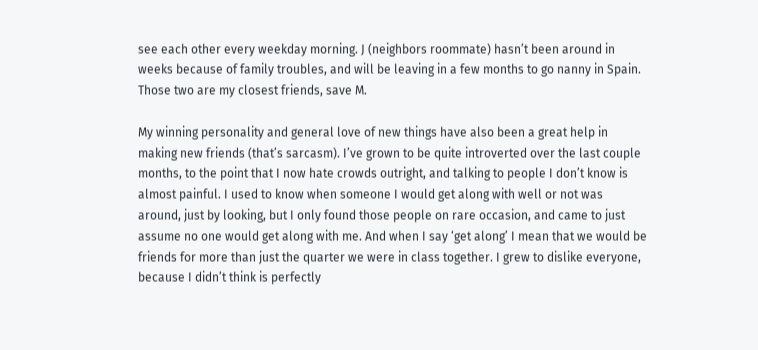see each other every weekday morning. J (neighbors roommate) hasn’t been around in weeks because of family troubles, and will be leaving in a few months to go nanny in Spain. Those two are my closest friends, save M.

My winning personality and general love of new things have also been a great help in making new friends (that’s sarcasm). I’ve grown to be quite introverted over the last couple months, to the point that I now hate crowds outright, and talking to people I don’t know is almost painful. I used to know when someone I would get along with well or not was around, just by looking, but I only found those people on rare occasion, and came to just assume no one would get along with me. And when I say ‘get along’ I mean that we would be friends for more than just the quarter we were in class together. I grew to dislike everyone, because I didn’t think is perfectly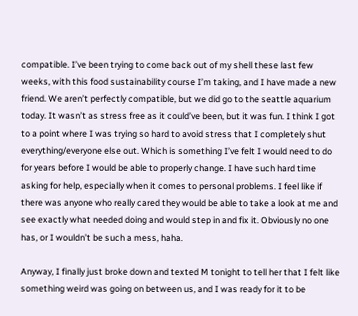compatible. I’ve been trying to come back out of my shell these last few weeks, with this food sustainability course I’m taking, and I have made a new friend. We aren’t perfectly compatible, but we did go to the seattle aquarium today. It wasn’t as stress free as it could’ve been, but it was fun. I think I got to a point where I was trying so hard to avoid stress that I completely shut everything/everyone else out. Which is something I’ve felt I would need to do for years before I would be able to properly change. I have such hard time asking for help, especially when it comes to personal problems. I feel like if there was anyone who really cared they would be able to take a look at me and see exactly what needed doing and would step in and fix it. Obviously no one has, or I wouldn’t be such a mess, haha.

Anyway, I finally just broke down and texted M tonight to tell her that I felt like something weird was going on between us, and I was ready for it to be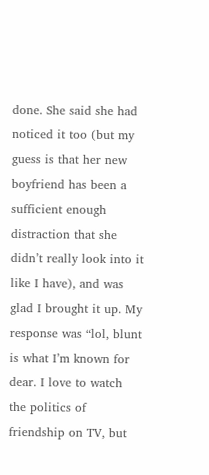done. She said she had noticed it too (but my guess is that her new boyfriend has been a sufficient enough distraction that she didn’t really look into it like I have), and was glad I brought it up. My response was “lol, blunt is what I’m known for dear. I love to watch the politics of friendship on TV, but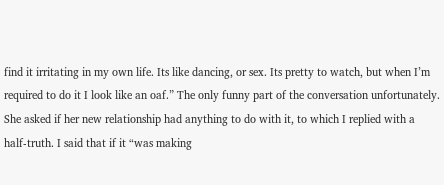find it irritating in my own life. Its like dancing, or sex. Its pretty to watch, but when I’m required to do it I look like an oaf.” The only funny part of the conversation unfortunately. She asked if her new relationship had anything to do with it, to which I replied with a half-truth. I said that if it “was making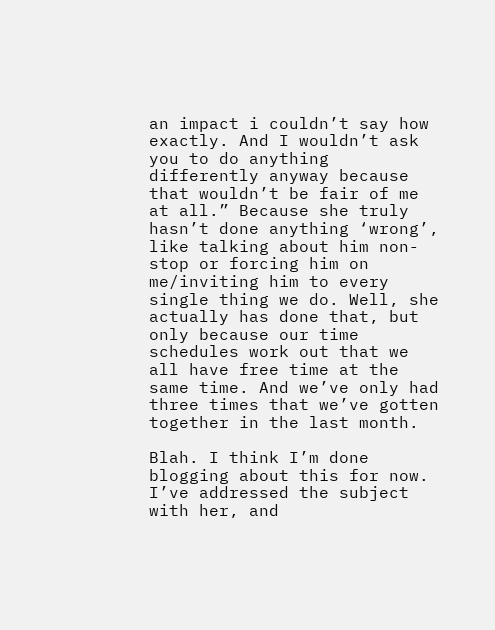an impact i couldn’t say how exactly. And I wouldn’t ask you to do anything differently anyway because that wouldn’t be fair of me at all.” Because she truly hasn’t done anything ‘wrong’, like talking about him non-stop or forcing him on me/inviting him to every single thing we do. Well, she actually has done that, but only because our time schedules work out that we all have free time at the same time. And we’ve only had three times that we’ve gotten together in the last month.

Blah. I think I’m done blogging about this for now. I’ve addressed the subject with her, and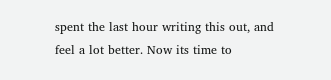spent the last hour writing this out, and feel a lot better. Now its time to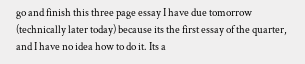go and finish this three page essay I have due tomorrow (technically later today) because its the first essay of the quarter, and I have no idea how to do it. Its a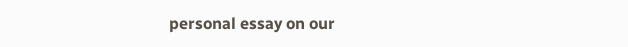personal essay on our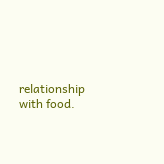relationship with food.